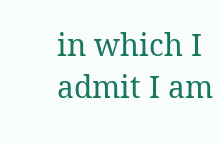in which I admit I am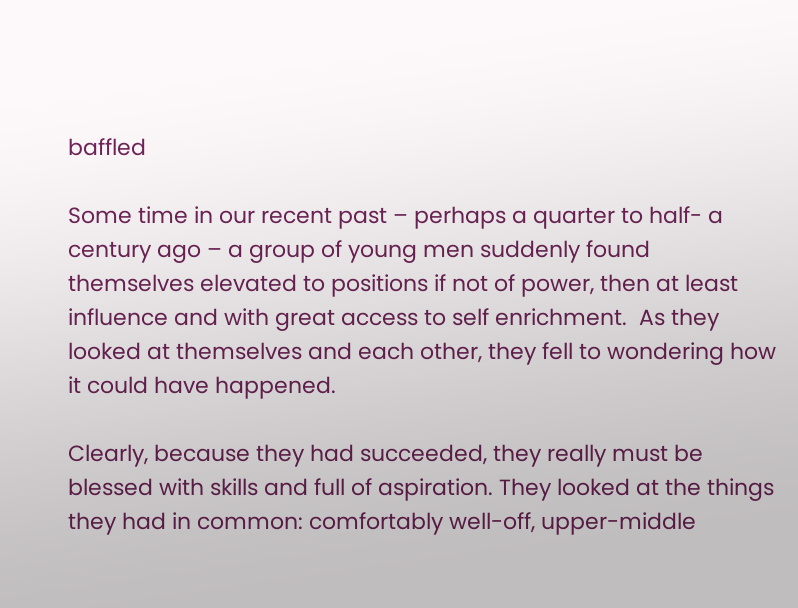baffled

Some time in our recent past – perhaps a quarter to half- a century ago – a group of young men suddenly found themselves elevated to positions if not of power, then at least influence and with great access to self enrichment.  As they looked at themselves and each other, they fell to wondering how it could have happened.

Clearly, because they had succeeded, they really must be blessed with skills and full of aspiration. They looked at the things they had in common: comfortably well-off, upper-middle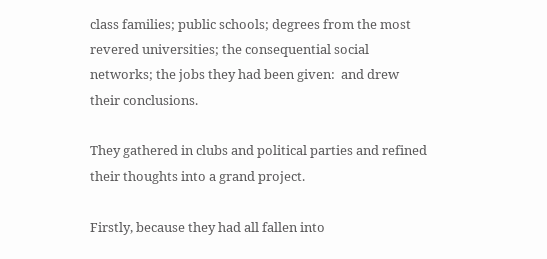class families; public schools; degrees from the most revered universities; the consequential social networks; the jobs they had been given:  and drew their conclusions.

They gathered in clubs and political parties and refined their thoughts into a grand project.

Firstly, because they had all fallen into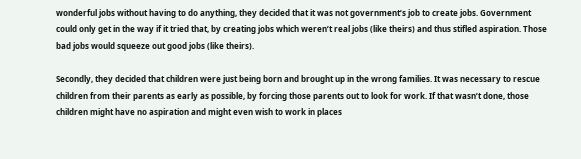wonderful jobs without having to do anything, they decided that it was not government’s job to create jobs. Government could only get in the way if it tried that, by creating jobs which weren’t real jobs (like theirs) and thus stifled aspiration. Those bad jobs would squeeze out good jobs (like theirs).

Secondly, they decided that children were just being born and brought up in the wrong families. It was necessary to rescue children from their parents as early as possible, by forcing those parents out to look for work. If that wasn’t done, those children might have no aspiration and might even wish to work in places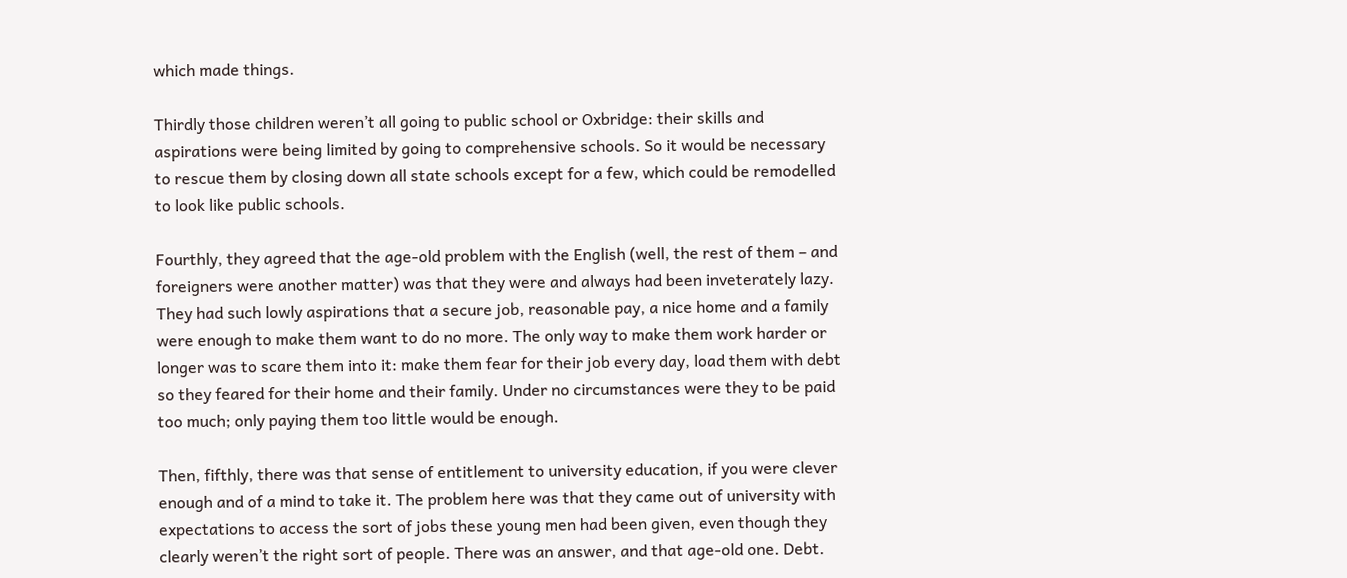which made things.

Thirdly those children weren’t all going to public school or Oxbridge: their skills and aspirations were being limited by going to comprehensive schools. So it would be necessary to rescue them by closing down all state schools except for a few, which could be remodelled to look like public schools.

Fourthly, they agreed that the age-old problem with the English (well, the rest of them – and foreigners were another matter) was that they were and always had been inveterately lazy. They had such lowly aspirations that a secure job, reasonable pay, a nice home and a family were enough to make them want to do no more. The only way to make them work harder or longer was to scare them into it: make them fear for their job every day, load them with debt so they feared for their home and their family. Under no circumstances were they to be paid too much; only paying them too little would be enough.

Then, fifthly, there was that sense of entitlement to university education, if you were clever enough and of a mind to take it. The problem here was that they came out of university with expectations to access the sort of jobs these young men had been given, even though they clearly weren’t the right sort of people. There was an answer, and that age-old one. Debt.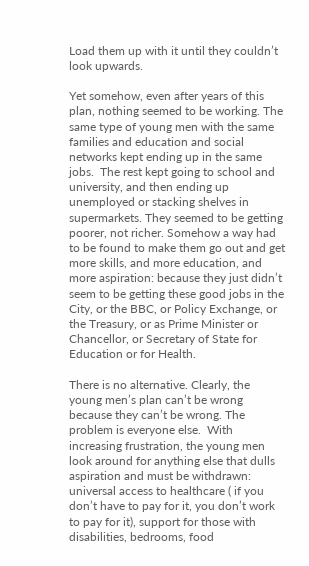Load them up with it until they couldn’t look upwards.

Yet somehow, even after years of this plan, nothing seemed to be working. The same type of young men with the same families and education and social networks kept ending up in the same jobs.  The rest kept going to school and university, and then ending up unemployed or stacking shelves in supermarkets. They seemed to be getting poorer, not richer. Somehow a way had to be found to make them go out and get more skills, and more education, and more aspiration: because they just didn’t seem to be getting these good jobs in the City, or the BBC, or Policy Exchange, or the Treasury, or as Prime Minister or Chancellor, or Secretary of State for Education or for Health.

There is no alternative. Clearly, the young men’s plan can’t be wrong because they can’t be wrong. The problem is everyone else.  With increasing frustration, the young men look around for anything else that dulls aspiration and must be withdrawn: universal access to healthcare ( if you don’t have to pay for it, you don’t work to pay for it), support for those with disabilities, bedrooms, food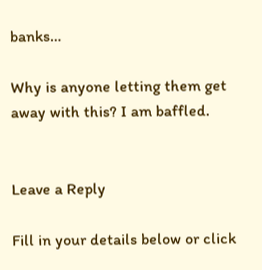banks…

Why is anyone letting them get away with this? I am baffled.


Leave a Reply

Fill in your details below or click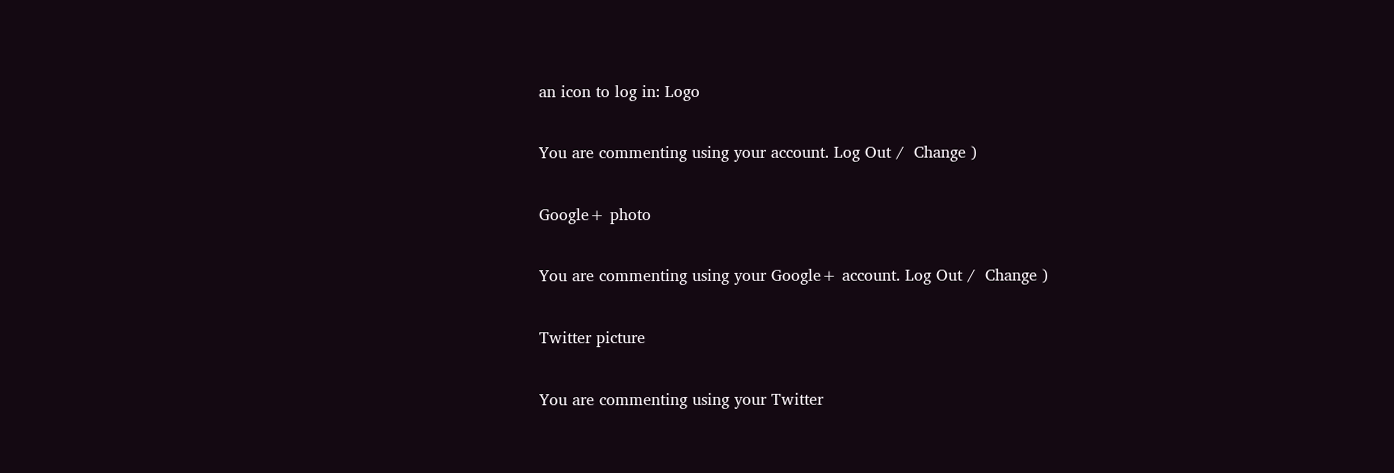an icon to log in: Logo

You are commenting using your account. Log Out /  Change )

Google+ photo

You are commenting using your Google+ account. Log Out /  Change )

Twitter picture

You are commenting using your Twitter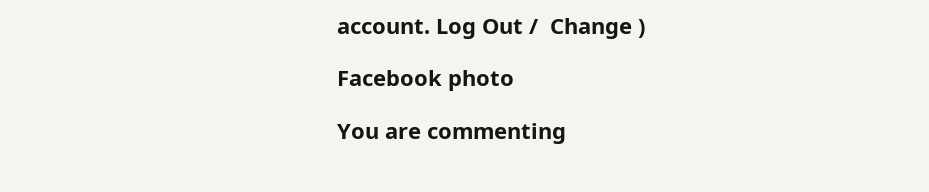account. Log Out /  Change )

Facebook photo

You are commenting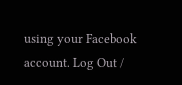using your Facebook account. Log Out /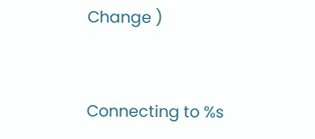Change )


Connecting to %s